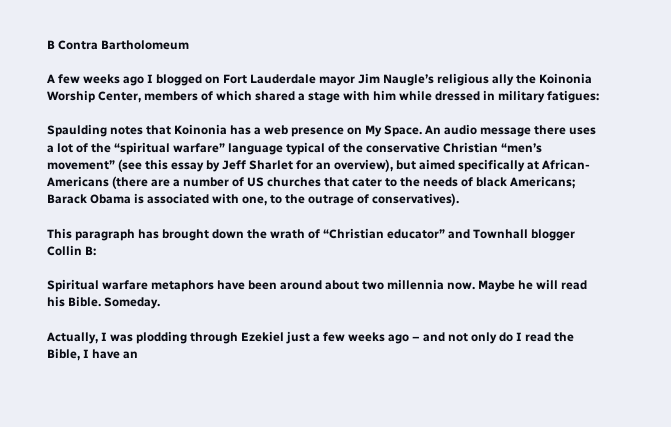B Contra Bartholomeum

A few weeks ago I blogged on Fort Lauderdale mayor Jim Naugle’s religious ally the Koinonia Worship Center, members of which shared a stage with him while dressed in military fatigues:

Spaulding notes that Koinonia has a web presence on My Space. An audio message there uses a lot of the “spiritual warfare” language typical of the conservative Christian “men’s movement” (see this essay by Jeff Sharlet for an overview), but aimed specifically at African-Americans (there are a number of US churches that cater to the needs of black Americans; Barack Obama is associated with one, to the outrage of conservatives).

This paragraph has brought down the wrath of “Christian educator” and Townhall blogger Collin B:

Spiritual warfare metaphors have been around about two millennia now. Maybe he will read his Bible. Someday.

Actually, I was plodding through Ezekiel just a few weeks ago – and not only do I read the Bible, I have an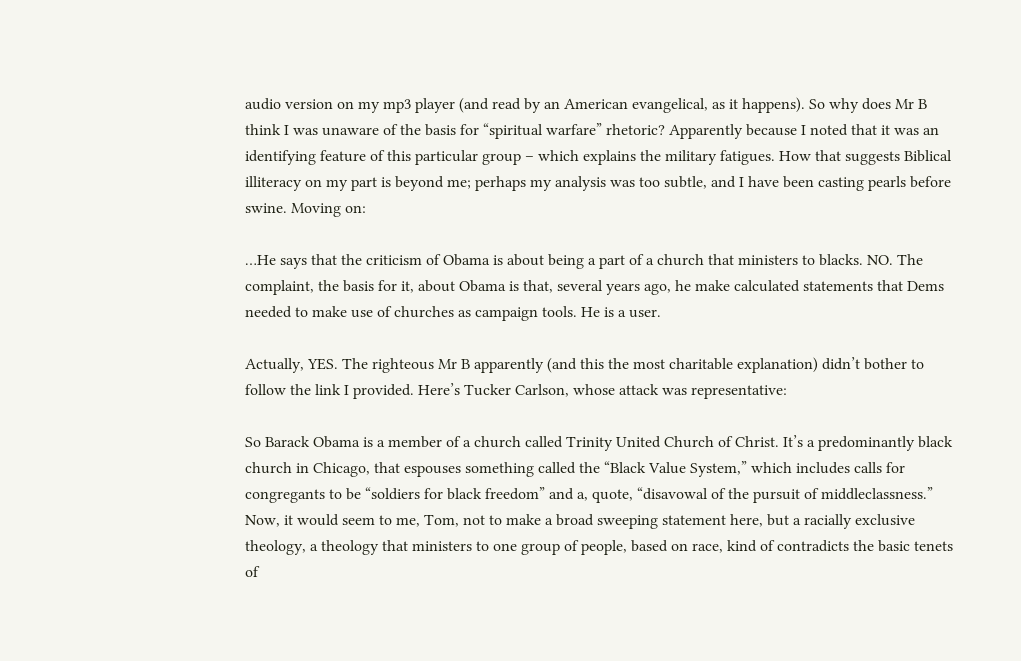audio version on my mp3 player (and read by an American evangelical, as it happens). So why does Mr B think I was unaware of the basis for “spiritual warfare” rhetoric? Apparently because I noted that it was an identifying feature of this particular group – which explains the military fatigues. How that suggests Biblical illiteracy on my part is beyond me; perhaps my analysis was too subtle, and I have been casting pearls before swine. Moving on:

…He says that the criticism of Obama is about being a part of a church that ministers to blacks. NO. The complaint, the basis for it, about Obama is that, several years ago, he make calculated statements that Dems needed to make use of churches as campaign tools. He is a user.

Actually, YES. The righteous Mr B apparently (and this the most charitable explanation) didn’t bother to follow the link I provided. Here’s Tucker Carlson, whose attack was representative:

So Barack Obama is a member of a church called Trinity United Church of Christ. It’s a predominantly black church in Chicago, that espouses something called the “Black Value System,” which includes calls for congregants to be “soldiers for black freedom” and a, quote, “disavowal of the pursuit of middleclassness.” Now, it would seem to me, Tom, not to make a broad sweeping statement here, but a racially exclusive theology, a theology that ministers to one group of people, based on race, kind of contradicts the basic tenets of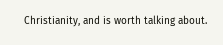Christianity, and is worth talking about.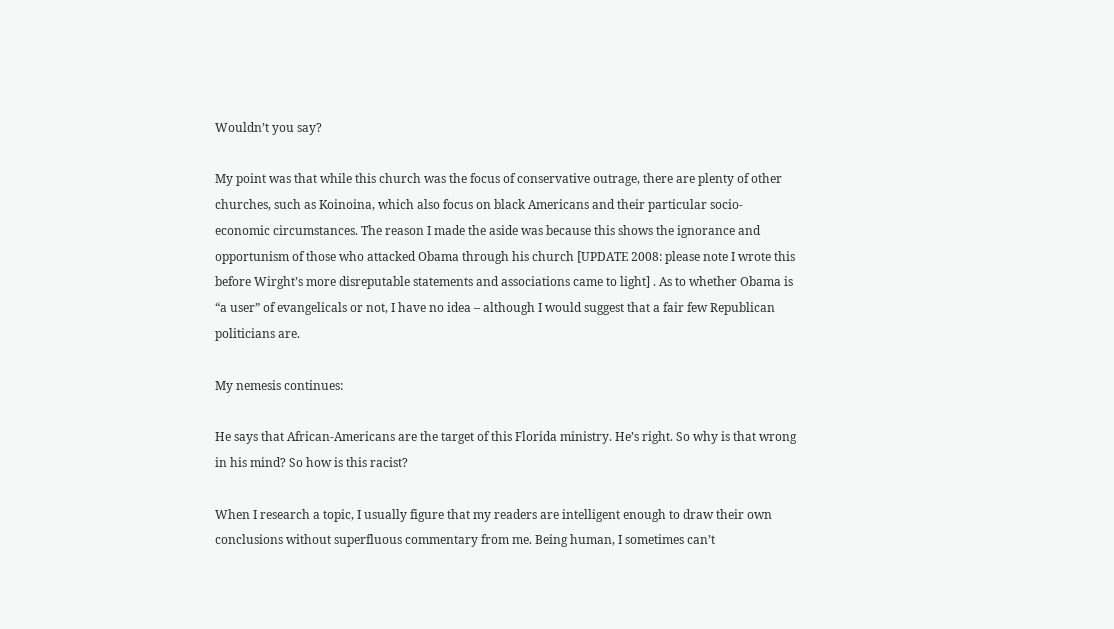Wouldn’t you say?

My point was that while this church was the focus of conservative outrage, there are plenty of other churches, such as Koinoina, which also focus on black Americans and their particular socio-economic circumstances. The reason I made the aside was because this shows the ignorance and opportunism of those who attacked Obama through his church [UPDATE 2008: please note I wrote this before Wirght’s more disreputable statements and associations came to light] . As to whether Obama is “a user” of evangelicals or not, I have no idea – although I would suggest that a fair few Republican politicians are.

My nemesis continues:

He says that African-Americans are the target of this Florida ministry. He’s right. So why is that wrong in his mind? So how is this racist?

When I research a topic, I usually figure that my readers are intelligent enough to draw their own conclusions without superfluous commentary from me. Being human, I sometimes can’t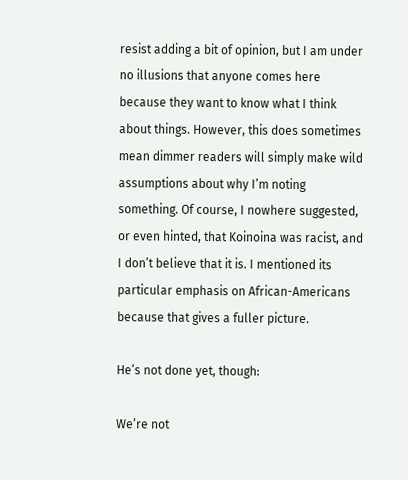resist adding a bit of opinion, but I am under no illusions that anyone comes here because they want to know what I think about things. However, this does sometimes mean dimmer readers will simply make wild assumptions about why I’m noting something. Of course, I nowhere suggested, or even hinted, that Koinoina was racist, and I don’t believe that it is. I mentioned its particular emphasis on African-Americans because that gives a fuller picture.

He’s not done yet, though:

We’re not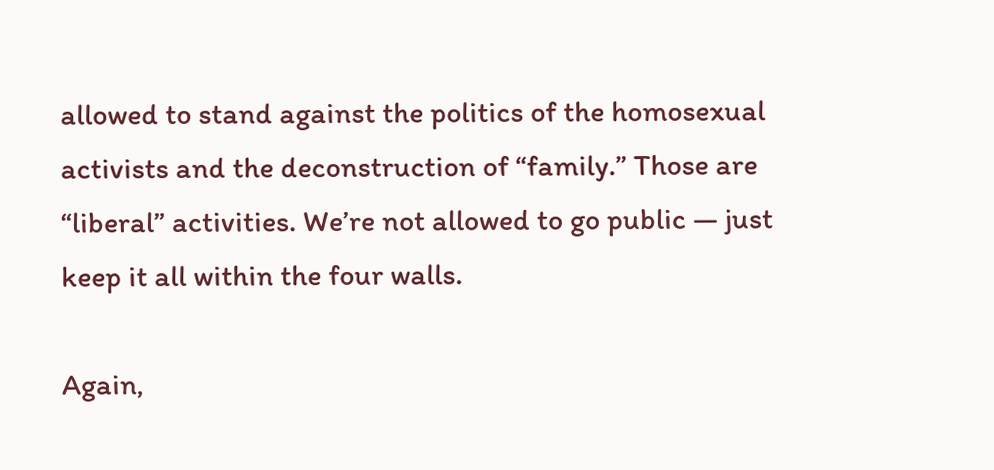allowed to stand against the politics of the homosexual activists and the deconstruction of “family.” Those are “liberal” activities. We’re not allowed to go public — just keep it all within the four walls.

Again,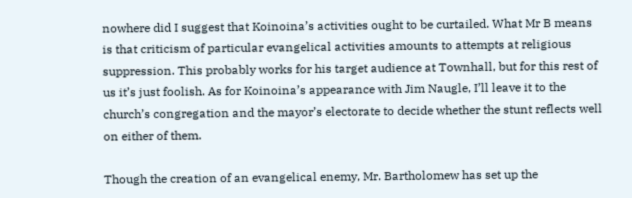nowhere did I suggest that Koinoina’s activities ought to be curtailed. What Mr B means is that criticism of particular evangelical activities amounts to attempts at religious suppression. This probably works for his target audience at Townhall, but for this rest of us it’s just foolish. As for Koinoina’s appearance with Jim Naugle, I’ll leave it to the church’s congregation and the mayor’s electorate to decide whether the stunt reflects well on either of them.

Though the creation of an evangelical enemy, Mr. Bartholomew has set up the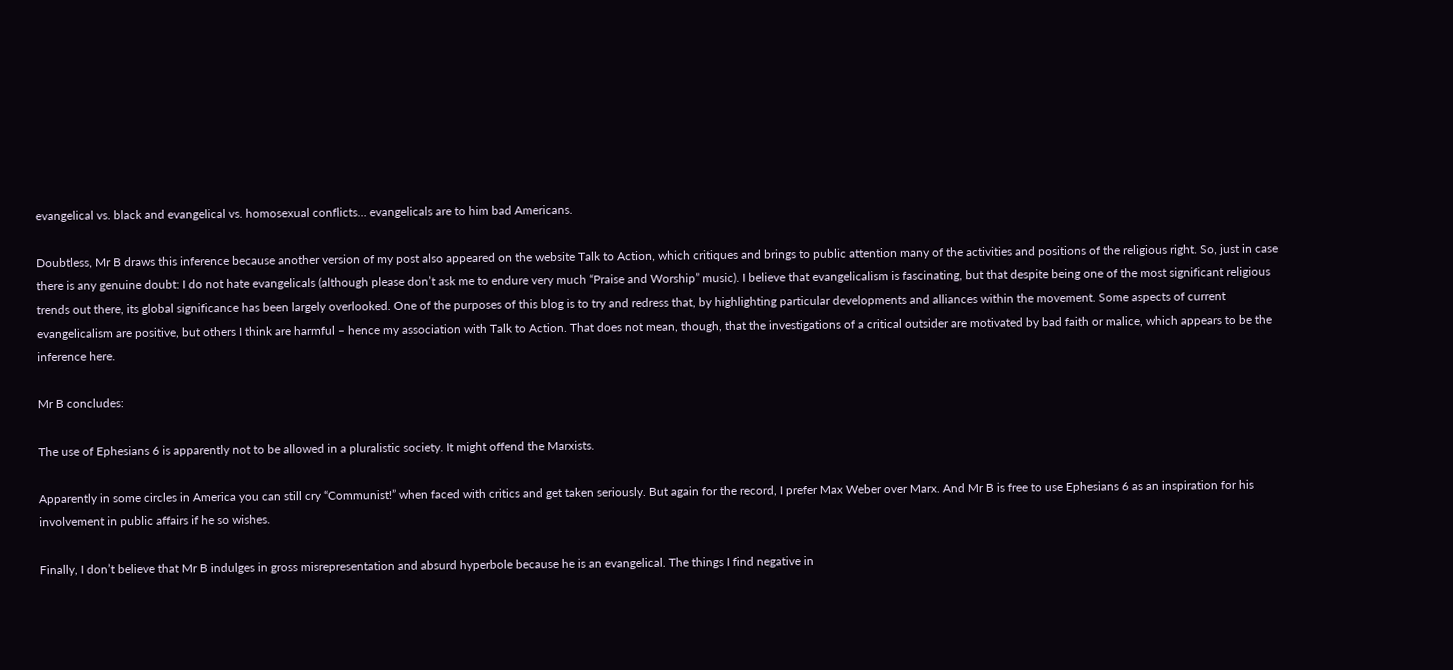evangelical vs. black and evangelical vs. homosexual conflicts… evangelicals are to him bad Americans.

Doubtless, Mr B draws this inference because another version of my post also appeared on the website Talk to Action, which critiques and brings to public attention many of the activities and positions of the religious right. So, just in case there is any genuine doubt: I do not hate evangelicals (although please don’t ask me to endure very much “Praise and Worship” music). I believe that evangelicalism is fascinating, but that despite being one of the most significant religious trends out there, its global significance has been largely overlooked. One of the purposes of this blog is to try and redress that, by highlighting particular developments and alliances within the movement. Some aspects of current evangelicalism are positive, but others I think are harmful – hence my association with Talk to Action. That does not mean, though, that the investigations of a critical outsider are motivated by bad faith or malice, which appears to be the inference here.

Mr B concludes:

The use of Ephesians 6 is apparently not to be allowed in a pluralistic society. It might offend the Marxists.

Apparently in some circles in America you can still cry “Communist!” when faced with critics and get taken seriously. But again for the record, I prefer Max Weber over Marx. And Mr B is free to use Ephesians 6 as an inspiration for his involvement in public affairs if he so wishes.

Finally, I don’t believe that Mr B indulges in gross misrepresentation and absurd hyperbole because he is an evangelical. The things I find negative in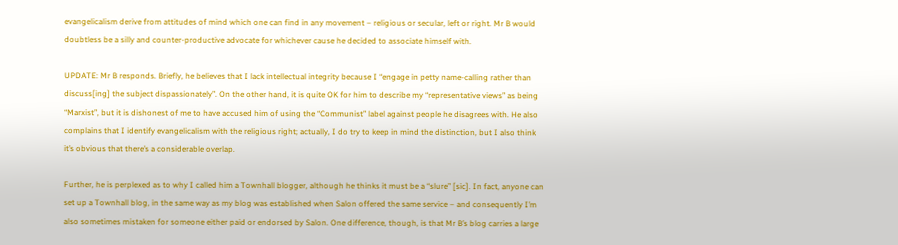evangelicalism derive from attitudes of mind which one can find in any movement – religious or secular, left or right. Mr B would doubtless be a silly and counter-productive advocate for whichever cause he decided to associate himself with.

UPDATE: Mr B responds. Briefly, he believes that I lack intellectual integrity because I “engage in petty name-calling rather than discuss[ing] the subject dispassionately”. On the other hand, it is quite OK for him to describe my “representative views” as being “Marxist”, but it is dishonest of me to have accused him of using the “Communist” label against people he disagrees with. He also complains that I identify evangelicalism with the religious right; actually, I do try to keep in mind the distinction, but I also think it’s obvious that there’s a considerable overlap.

Further, he is perplexed as to why I called him a Townhall blogger, although he thinks it must be a “slure” [sic]. In fact, anyone can set up a Townhall blog, in the same way as my blog was established when Salon offered the same service – and consequently I’m also sometimes mistaken for someone either paid or endorsed by Salon. One difference, though, is that Mr B’s blog carries a large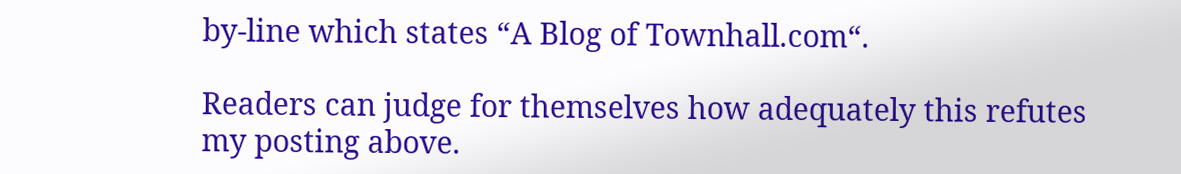by-line which states “A Blog of Townhall.com“.

Readers can judge for themselves how adequately this refutes my posting above.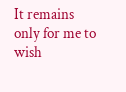It remains only for me to wish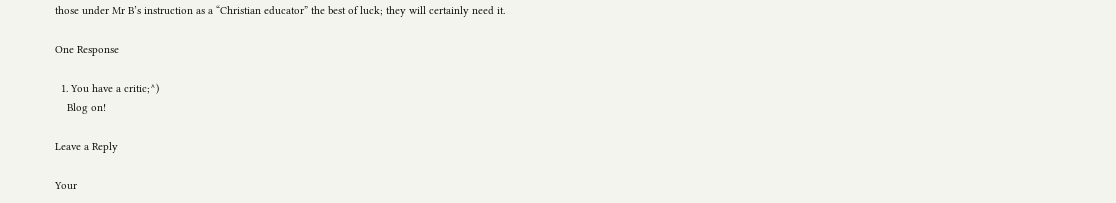those under Mr B’s instruction as a “Christian educator” the best of luck; they will certainly need it.

One Response

  1. You have a critic;^)
    Blog on!

Leave a Reply

Your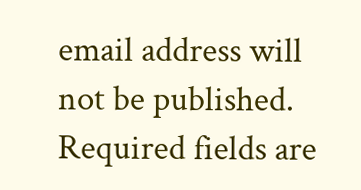email address will not be published. Required fields are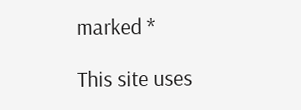marked *

This site uses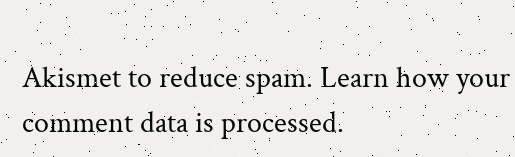Akismet to reduce spam. Learn how your comment data is processed.